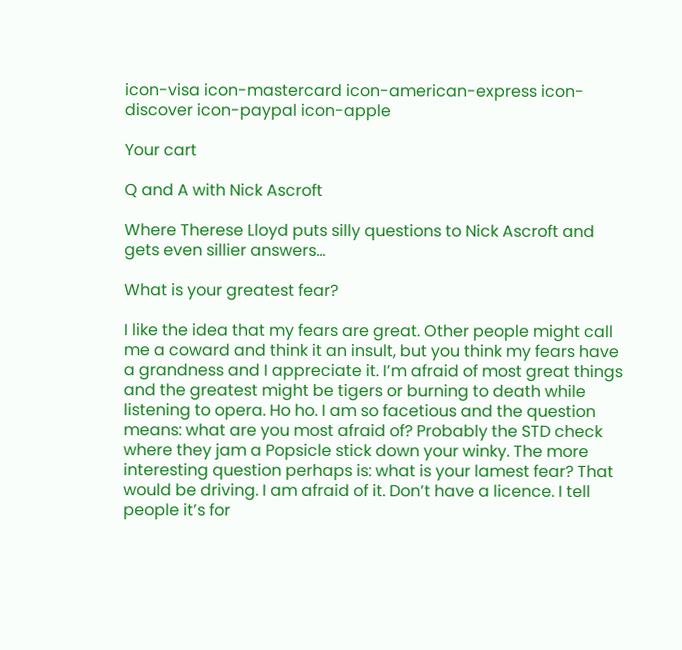icon-visa icon-mastercard icon-american-express icon-discover icon-paypal icon-apple

Your cart

Q and A with Nick Ascroft

Where Therese Lloyd puts silly questions to Nick Ascroft and gets even sillier answers...

What is your greatest fear?

I like the idea that my fears are great. Other people might call me a coward and think it an insult, but you think my fears have a grandness and I appreciate it. I’m afraid of most great things and the greatest might be tigers or burning to death while listening to opera. Ho ho. I am so facetious and the question means: what are you most afraid of? Probably the STD check where they jam a Popsicle stick down your winky. The more interesting question perhaps is: what is your lamest fear? That would be driving. I am afraid of it. Don’t have a licence. I tell people it’s for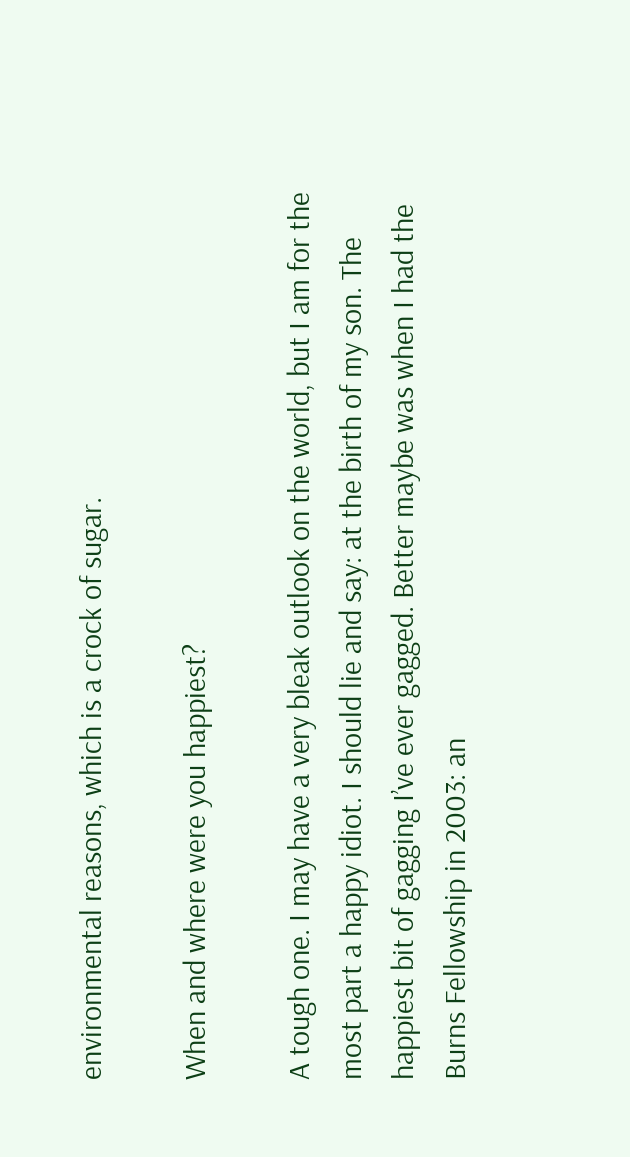environmental reasons, which is a crock of sugar.

When and where were you happiest?

A tough one. I may have a very bleak outlook on the world, but I am for the most part a happy idiot. I should lie and say: at the birth of my son. The happiest bit of gagging I’ve ever gagged. Better maybe was when I had the Burns Fellowship in 2003: an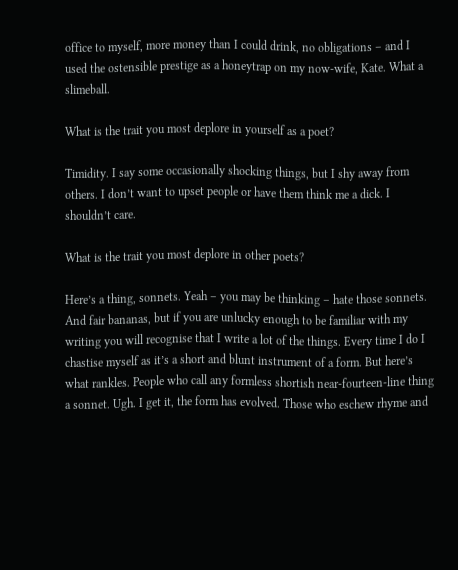office to myself, more money than I could drink, no obligations – and I used the ostensible prestige as a honeytrap on my now-wife, Kate. What a slimeball.

What is the trait you most deplore in yourself as a poet?

Timidity. I say some occasionally shocking things, but I shy away from others. I don’t want to upset people or have them think me a dick. I shouldn’t care.

What is the trait you most deplore in other poets?

Here’s a thing, sonnets. Yeah – you may be thinking – hate those sonnets. And fair bananas, but if you are unlucky enough to be familiar with my writing you will recognise that I write a lot of the things. Every time I do I chastise myself as it’s a short and blunt instrument of a form. But here’s what rankles. People who call any formless shortish near-fourteen-line thing a sonnet. Ugh. I get it, the form has evolved. Those who eschew rhyme and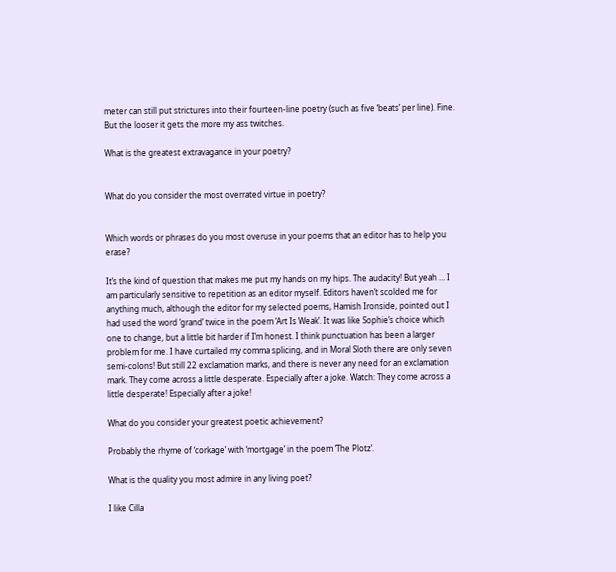meter can still put strictures into their fourteen-line poetry (such as five ‘beats’ per line). Fine. But the looser it gets the more my ass twitches.

What is the greatest extravagance in your poetry?


What do you consider the most overrated virtue in poetry?


Which words or phrases do you most overuse in your poems that an editor has to help you erase?

It’s the kind of question that makes me put my hands on my hips. The audacity! But yeah … I am particularly sensitive to repetition as an editor myself. Editors haven’t scolded me for anything much, although the editor for my selected poems, Hamish Ironside, pointed out I had used the word ‘grand’ twice in the poem ‘Art Is Weak’. It was like Sophie’s choice which one to change, but a little bit harder if I’m honest. I think punctuation has been a larger problem for me. I have curtailed my comma splicing, and in Moral Sloth there are only seven semi-colons! But still 22 exclamation marks, and there is never any need for an exclamation mark. They come across a little desperate. Especially after a joke. Watch: They come across a little desperate! Especially after a joke!

What do you consider your greatest poetic achievement?

Probably the rhyme of ‘corkage’ with ‘mortgage’ in the poem ‘The Plotz’.

What is the quality you most admire in any living poet?

I like Cilla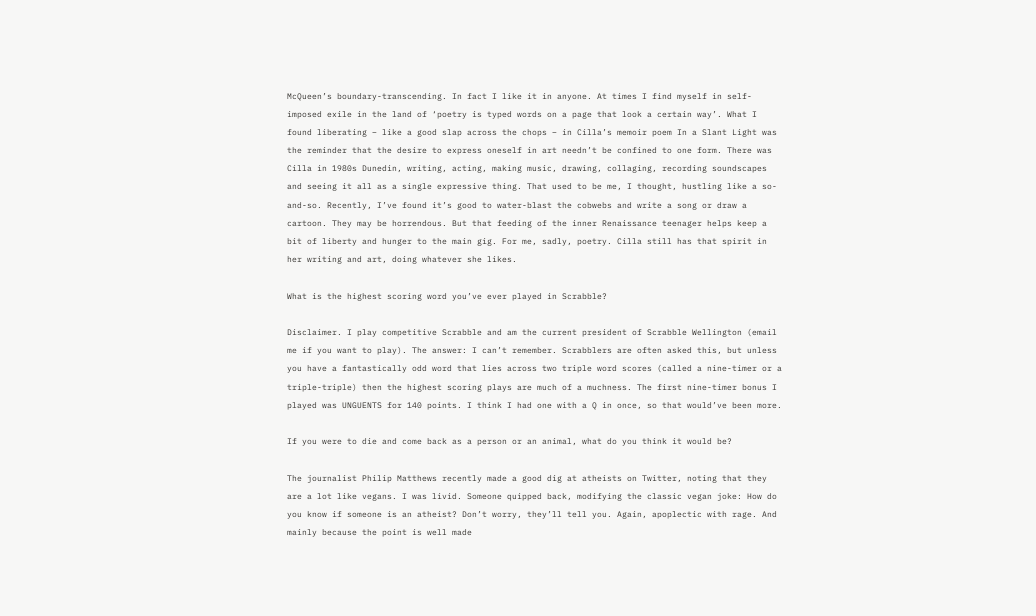McQueen’s boundary-transcending. In fact I like it in anyone. At times I find myself in self-imposed exile in the land of ‘poetry is typed words on a page that look a certain way’. What I found liberating – like a good slap across the chops – in Cilla’s memoir poem In a Slant Light was the reminder that the desire to express oneself in art needn’t be confined to one form. There was Cilla in 1980s Dunedin, writing, acting, making music, drawing, collaging, recording soundscapes and seeing it all as a single expressive thing. That used to be me, I thought, hustling like a so-and-so. Recently, I’ve found it’s good to water-blast the cobwebs and write a song or draw a cartoon. They may be horrendous. But that feeding of the inner Renaissance teenager helps keep a bit of liberty and hunger to the main gig. For me, sadly, poetry. Cilla still has that spirit in her writing and art, doing whatever she likes.

What is the highest scoring word you’ve ever played in Scrabble?

Disclaimer. I play competitive Scrabble and am the current president of Scrabble Wellington (email me if you want to play). The answer: I can’t remember. Scrabblers are often asked this, but unless you have a fantastically odd word that lies across two triple word scores (called a nine-timer or a triple-triple) then the highest scoring plays are much of a muchness. The first nine-timer bonus I played was UNGUENTS for 140 points. I think I had one with a Q in once, so that would’ve been more.

If you were to die and come back as a person or an animal, what do you think it would be?

The journalist Philip Matthews recently made a good dig at atheists on Twitter, noting that they are a lot like vegans. I was livid. Someone quipped back, modifying the classic vegan joke: How do you know if someone is an atheist? Don’t worry, they’ll tell you. Again, apoplectic with rage. And mainly because the point is well made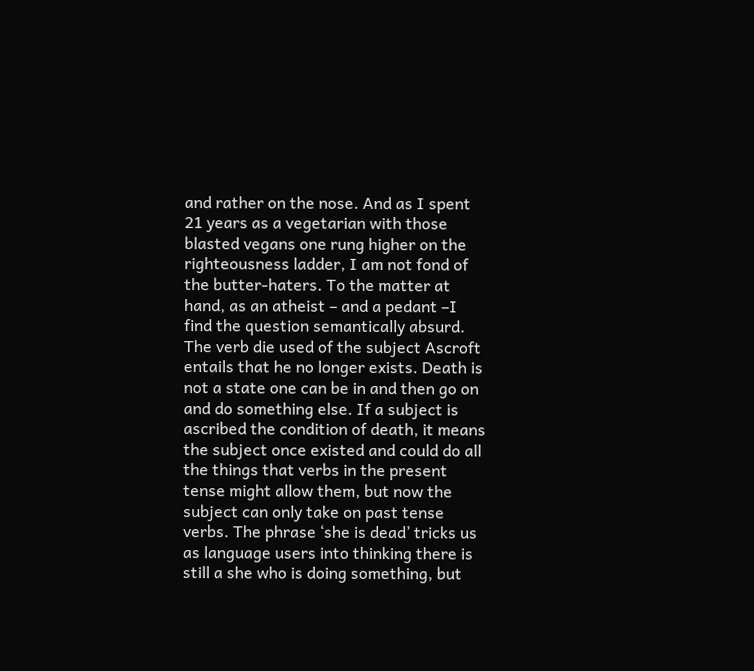and rather on the nose. And as I spent 21 years as a vegetarian with those blasted vegans one rung higher on the righteousness ladder, I am not fond of the butter-haters. To the matter at hand, as an atheist – and a pedant –I find the question semantically absurd. The verb die used of the subject Ascroft entails that he no longer exists. Death is not a state one can be in and then go on and do something else. If a subject is ascribed the condition of death, it means the subject once existed and could do all the things that verbs in the present tense might allow them, but now the subject can only take on past tense verbs. The phrase ‘she is dead’ tricks us as language users into thinking there is still a she who is doing something, but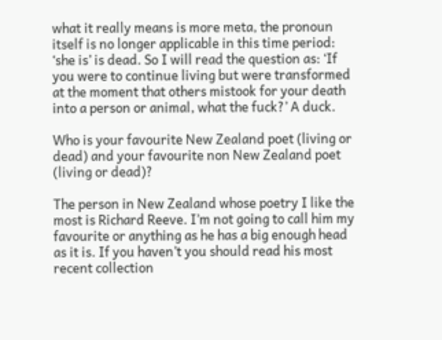what it really means is more meta, the pronoun itself is no longer applicable in this time period: ‘she is’ is dead. So I will read the question as: ‘If you were to continue living but were transformed at the moment that others mistook for your death into a person or animal, what the fuck?’ A duck.

Who is your favourite New Zealand poet (living or dead) and your favourite non New Zealand poet (living or dead)?

The person in New Zealand whose poetry I like the most is Richard Reeve. I’m not going to call him my favourite or anything as he has a big enough head as it is. If you haven’t you should read his most recent collection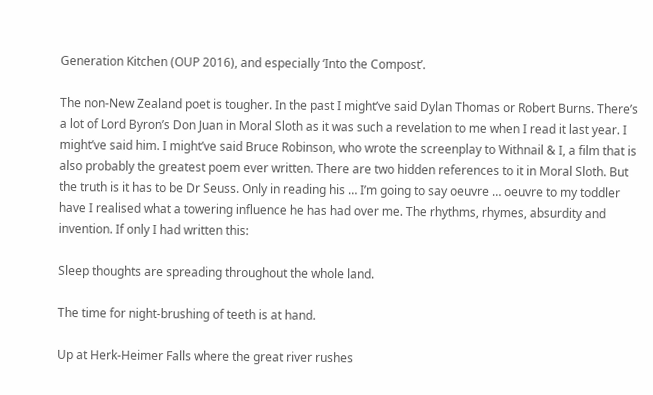Generation Kitchen (OUP 2016), and especially ‘Into the Compost’.

The non-New Zealand poet is tougher. In the past I might’ve said Dylan Thomas or Robert Burns. There’s a lot of Lord Byron’s Don Juan in Moral Sloth as it was such a revelation to me when I read it last year. I might’ve said him. I might’ve said Bruce Robinson, who wrote the screenplay to Withnail & I, a film that is also probably the greatest poem ever written. There are two hidden references to it in Moral Sloth. But the truth is it has to be Dr Seuss. Only in reading his … I’m going to say oeuvre … oeuvre to my toddler have I realised what a towering influence he has had over me. The rhythms, rhymes, absurdity and invention. If only I had written this:

Sleep thoughts are spreading throughout the whole land.

The time for night-brushing of teeth is at hand.

Up at Herk-Heimer Falls where the great river rushes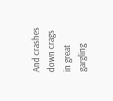And crashes down crags in great gargling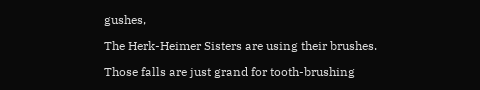gushes,

The Herk-Heimer Sisters are using their brushes.

Those falls are just grand for tooth-brushing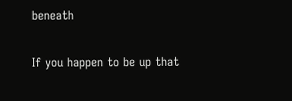beneath

If you happen to be up that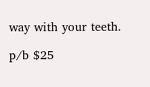way with your teeth.

p/b $25